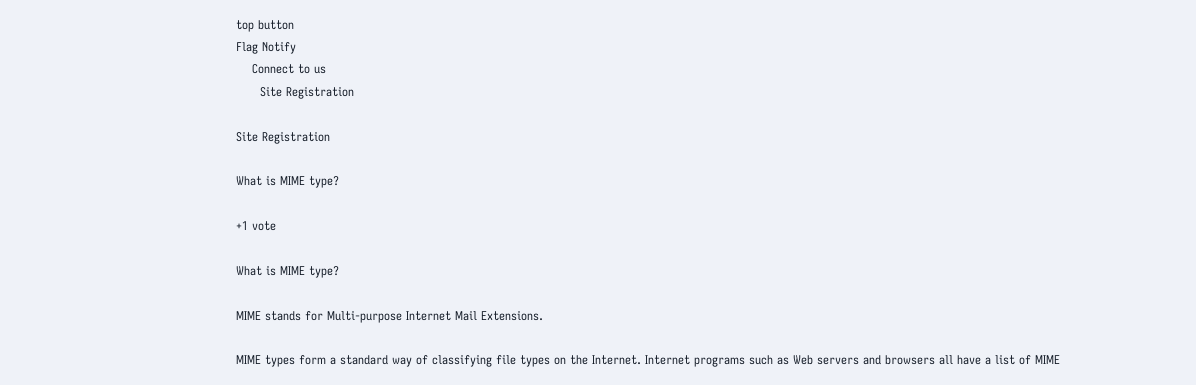top button
Flag Notify
    Connect to us
      Site Registration

Site Registration

What is MIME type?

+1 vote

What is MIME type?

MIME stands for Multi-purpose Internet Mail Extensions.

MIME types form a standard way of classifying file types on the Internet. Internet programs such as Web servers and browsers all have a list of MIME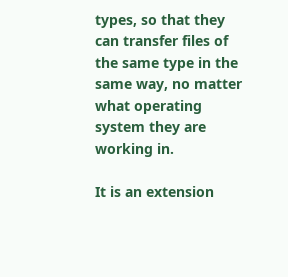types, so that they can transfer files of the same type in the same way, no matter what operating system they are working in.

It is an extension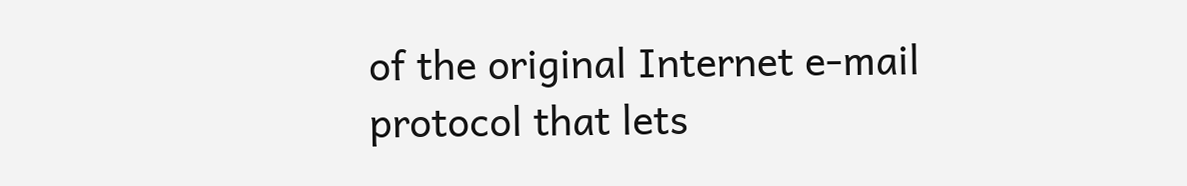of the original Internet e-mail protocol that lets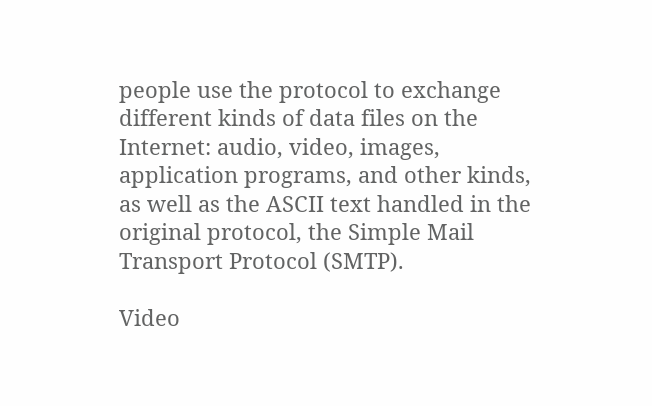people use the protocol to exchange different kinds of data files on the Internet: audio, video, images, application programs, and other kinds, as well as the ASCII text handled in the original protocol, the Simple Mail Transport Protocol (SMTP).

Video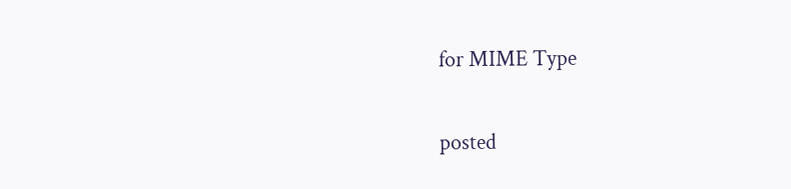for MIME Type

posted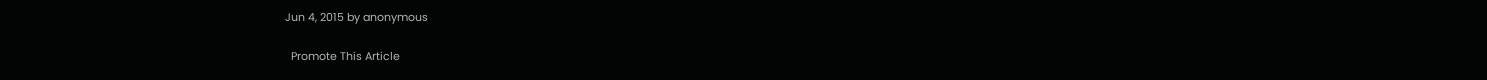Jun 4, 2015 by anonymous

  Promote This Article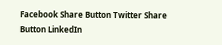Facebook Share Button Twitter Share Button LinkedIn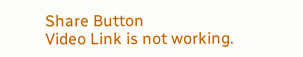Share Button
Video Link is not working.